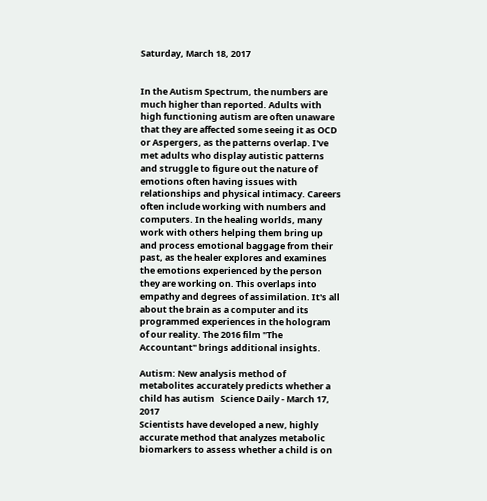Saturday, March 18, 2017


In the Autism Spectrum, the numbers are much higher than reported. Adults with high functioning autism are often unaware that they are affected some seeing it as OCD or Aspergers, as the patterns overlap. I've met adults who display autistic patterns and struggle to figure out the nature of emotions often having issues with relationships and physical intimacy. Careers often include working with numbers and computers. In the healing worlds, many work with others helping them bring up and process emotional baggage from their past, as the healer explores and examines the emotions experienced by the person they are working on. This overlaps into empathy and degrees of assimilation. It's all about the brain as a computer and its programmed experiences in the hologram of our reality. The 2016 film "The Accountant" brings additional insights.

Autism: New analysis method of metabolites accurately predicts whether a child has autism   Science Daily - March 17, 2017
Scientists have developed a new, highly accurate method that analyzes metabolic biomarkers to assess whether a child is on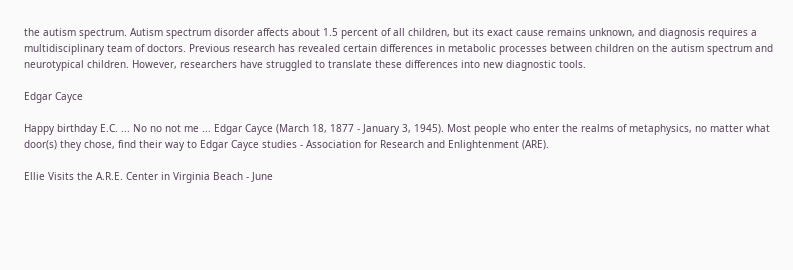the autism spectrum. Autism spectrum disorder affects about 1.5 percent of all children, but its exact cause remains unknown, and diagnosis requires a multidisciplinary team of doctors. Previous research has revealed certain differences in metabolic processes between children on the autism spectrum and neurotypical children. However, researchers have struggled to translate these differences into new diagnostic tools.

Edgar Cayce

Happy birthday E.C. ... No no not me ... Edgar Cayce (March 18, 1877 - January 3, 1945). Most people who enter the realms of metaphysics, no matter what door(s) they chose, find their way to Edgar Cayce studies - Association for Research and Enlightenment (ARE).

Ellie Visits the A.R.E. Center in Virginia Beach - June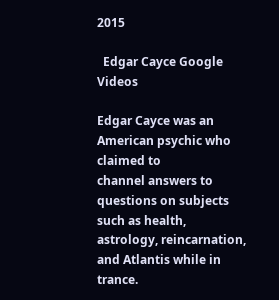2015

  Edgar Cayce Google Videos

Edgar Cayce was an American psychic who claimed to
channel answers to questions on subjects such as health,
astrology, reincarnation, and Atlantis while in trance.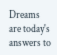Dreams are today's answers to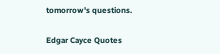tomorrow's questions.

Edgar Cayce Quotes